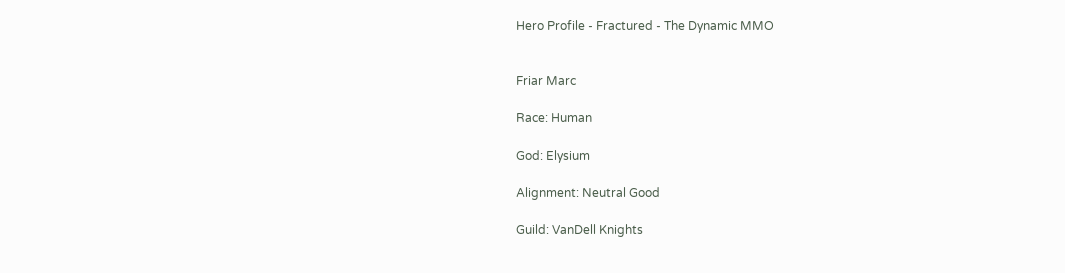Hero Profile - Fractured - The Dynamic MMO


Friar Marc

Race: Human

God: Elysium

Alignment: Neutral Good

Guild: VanDell Knights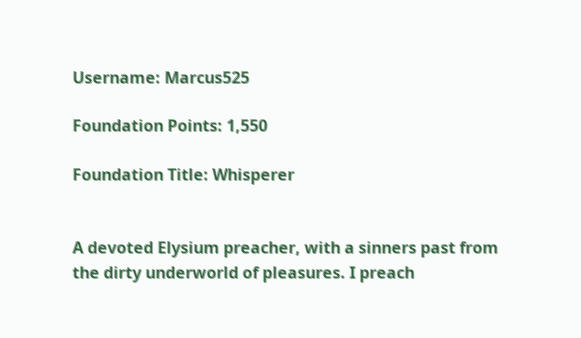Username: Marcus525

Foundation Points: 1,550

Foundation Title: Whisperer


A devoted Elysium preacher, with a sinners past from the dirty underworld of pleasures. I preach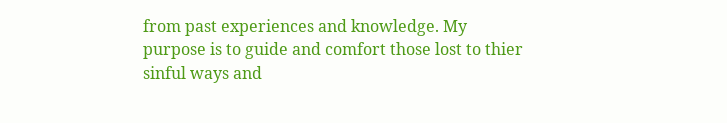from past experiences and knowledge. My purpose is to guide and comfort those lost to thier sinful ways and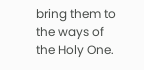bring them to the ways of the Holy One.